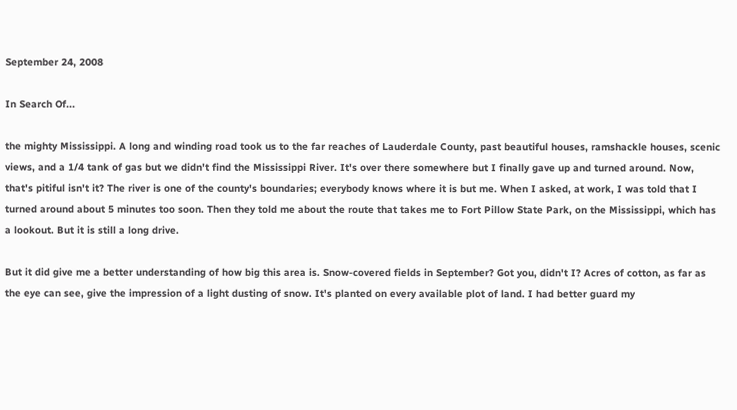September 24, 2008

In Search Of...

the mighty Mississippi. A long and winding road took us to the far reaches of Lauderdale County, past beautiful houses, ramshackle houses, scenic views, and a 1/4 tank of gas but we didn't find the Mississippi River. It's over there somewhere but I finally gave up and turned around. Now, that's pitiful isn't it? The river is one of the county's boundaries; everybody knows where it is but me. When I asked, at work, I was told that I turned around about 5 minutes too soon. Then they told me about the route that takes me to Fort Pillow State Park, on the Mississippi, which has a lookout. But it is still a long drive.

But it did give me a better understanding of how big this area is. Snow-covered fields in September? Got you, didn't I? Acres of cotton, as far as the eye can see, give the impression of a light dusting of snow. It's planted on every available plot of land. I had better guard my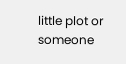little plot or someone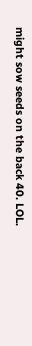might sow seeds on the back 40. LOL.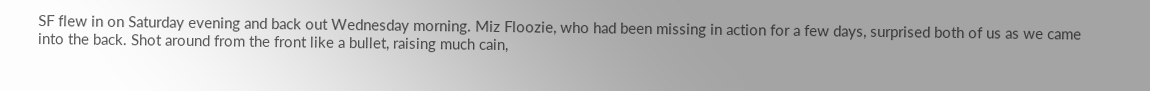SF flew in on Saturday evening and back out Wednesday morning. Miz Floozie, who had been missing in action for a few days, surprised both of us as we came into the back. Shot around from the front like a bullet, raising much cain,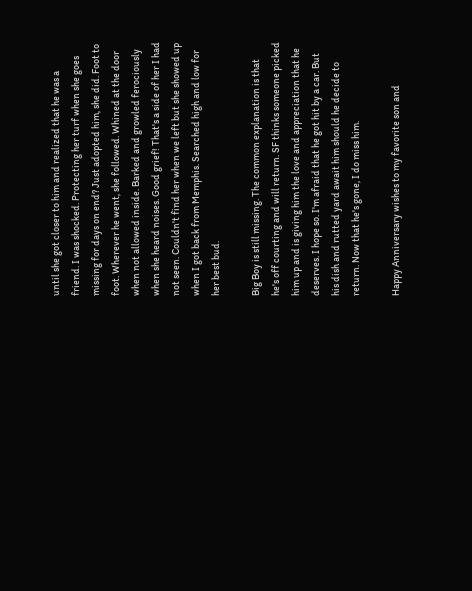until she got closer to him and realized that he was a friend. I was shocked. Protecting her turf when she goes missing for days on end? Just adopted him, she did. Foot to foot. Wherever he went, she followed. Whined at the door when not allowed inside. Barked and growled ferociously when she heard noises. Good grief! That's a side of her I had not seen. Couldn't find her when we left but she showed up when I got back from Memphis. Searched high and low for her best bud.

Big Boy is still missing. The common explanation is that he's off courting and will return. SF thinks someone picked him up and is giving him the love and appreciation that he deserves. I hope so. I'm afraid that he got hit by a car. But his dish and rutted yard await him should he decide to return. Now that he's gone, I do miss him.

Happy Anniversary wishes to my favorite son and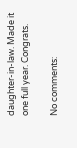daughter-in-law. Made it one full year. Congrats.

No comments: